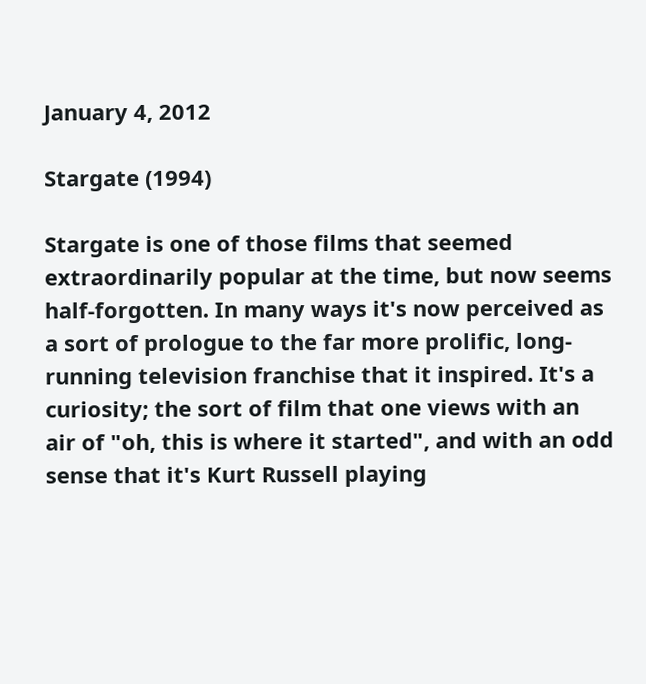January 4, 2012

Stargate (1994)

Stargate is one of those films that seemed extraordinarily popular at the time, but now seems half-forgotten. In many ways it's now perceived as a sort of prologue to the far more prolific, long-running television franchise that it inspired. It's a curiosity; the sort of film that one views with an air of "oh, this is where it started", and with an odd sense that it's Kurt Russell playing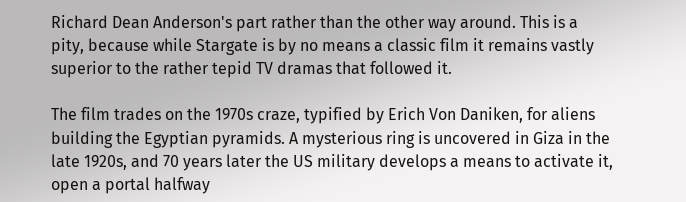Richard Dean Anderson's part rather than the other way around. This is a pity, because while Stargate is by no means a classic film it remains vastly superior to the rather tepid TV dramas that followed it.

The film trades on the 1970s craze, typified by Erich Von Daniken, for aliens building the Egyptian pyramids. A mysterious ring is uncovered in Giza in the late 1920s, and 70 years later the US military develops a means to activate it, open a portal halfway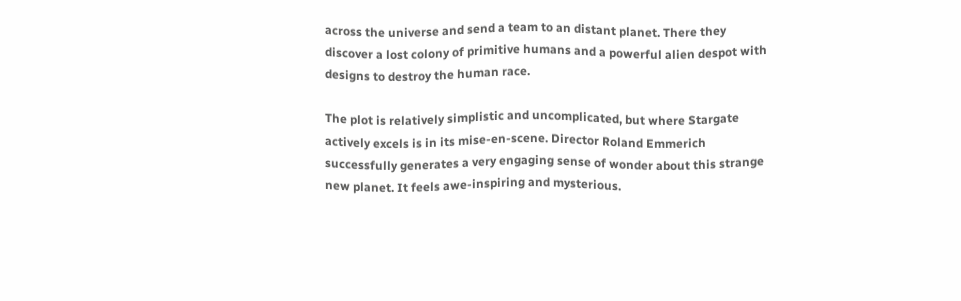across the universe and send a team to an distant planet. There they discover a lost colony of primitive humans and a powerful alien despot with designs to destroy the human race.

The plot is relatively simplistic and uncomplicated, but where Stargate actively excels is in its mise-en-scene. Director Roland Emmerich successfully generates a very engaging sense of wonder about this strange new planet. It feels awe-inspiring and mysterious.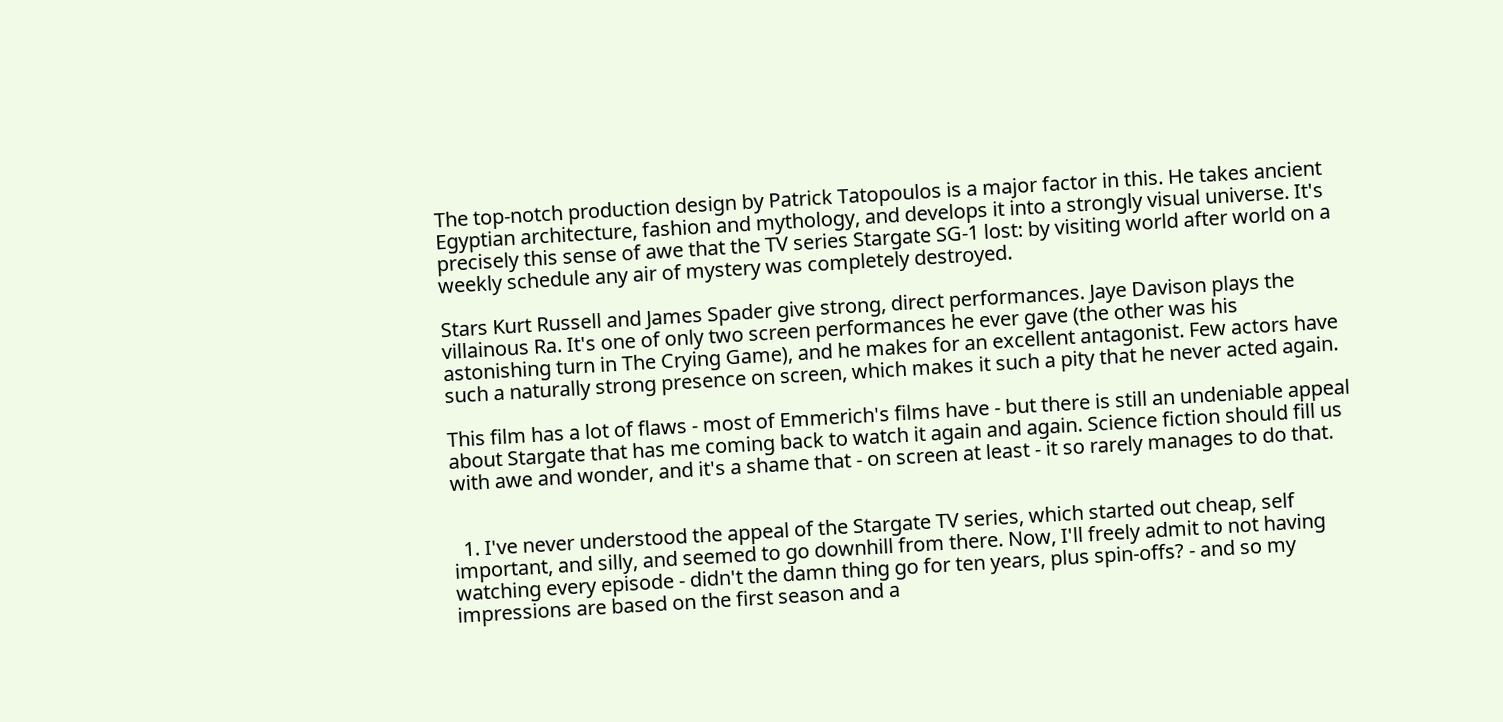The top-notch production design by Patrick Tatopoulos is a major factor in this. He takes ancient Egyptian architecture, fashion and mythology, and develops it into a strongly visual universe. It's precisely this sense of awe that the TV series Stargate SG-1 lost: by visiting world after world on a weekly schedule any air of mystery was completely destroyed.

Stars Kurt Russell and James Spader give strong, direct performances. Jaye Davison plays the villainous Ra. It's one of only two screen performances he ever gave (the other was his astonishing turn in The Crying Game), and he makes for an excellent antagonist. Few actors have such a naturally strong presence on screen, which makes it such a pity that he never acted again.

This film has a lot of flaws - most of Emmerich's films have - but there is still an undeniable appeal about Stargate that has me coming back to watch it again and again. Science fiction should fill us with awe and wonder, and it's a shame that - on screen at least - it so rarely manages to do that.


  1. I've never understood the appeal of the Stargate TV series, which started out cheap, self important, and silly, and seemed to go downhill from there. Now, I'll freely admit to not having watching every episode - didn't the damn thing go for ten years, plus spin-offs? - and so my impressions are based on the first season and a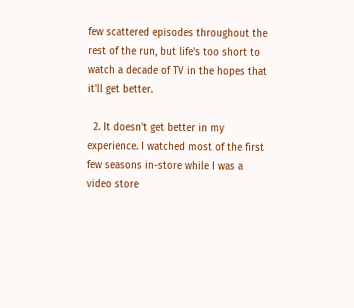few scattered episodes throughout the rest of the run, but life's too short to watch a decade of TV in the hopes that it'll get better.

  2. It doesn't get better in my experience. I watched most of the first few seasons in-store while I was a video store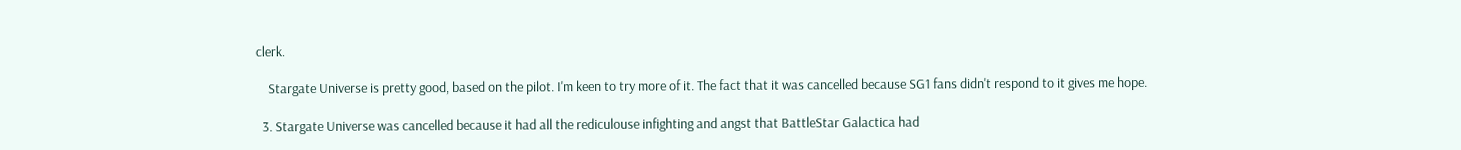clerk.

    Stargate Universe is pretty good, based on the pilot. I'm keen to try more of it. The fact that it was cancelled because SG1 fans didn't respond to it gives me hope.

  3. Stargate Universe was cancelled because it had all the rediculouse infighting and angst that BattleStar Galactica had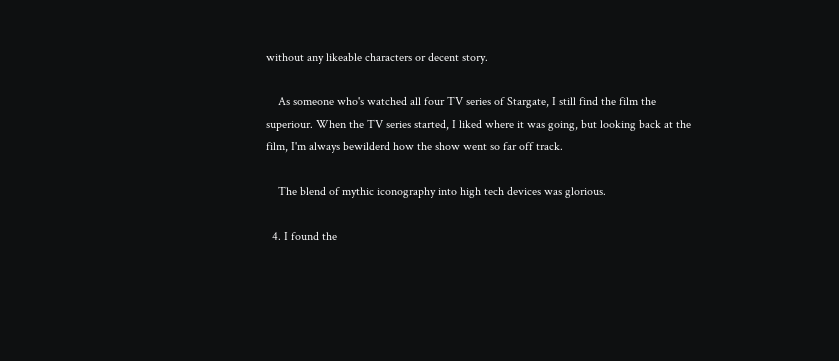without any likeable characters or decent story.

    As someone who's watched all four TV series of Stargate, I still find the film the superiour. When the TV series started, I liked where it was going, but looking back at the film, I'm always bewilderd how the show went so far off track.

    The blend of mythic iconography into high tech devices was glorious.

  4. I found the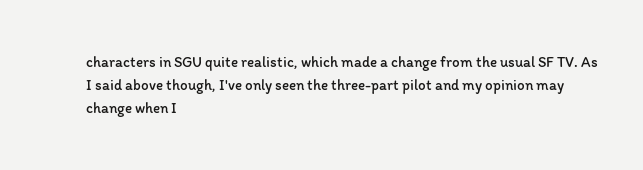characters in SGU quite realistic, which made a change from the usual SF TV. As I said above though, I've only seen the three-part pilot and my opinion may change when I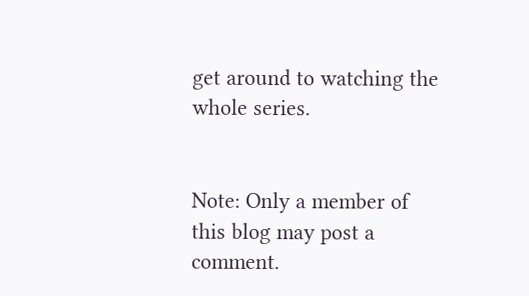get around to watching the whole series.


Note: Only a member of this blog may post a comment.